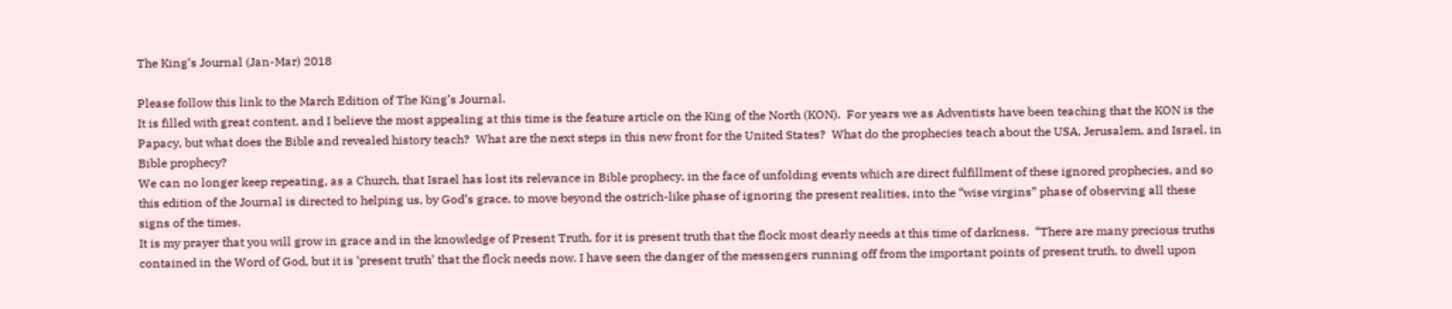The King’s Journal (Jan-Mar) 2018

Please follow this link to the March Edition of The King’s Journal.
It is filled with great content, and I believe the most appealing at this time is the feature article on the King of the North (KON).  For years we as Adventists have been teaching that the KON is the Papacy, but what does the Bible and revealed history teach?  What are the next steps in this new front for the United States?  What do the prophecies teach about the USA, Jerusalem, and Israel, in Bible prophecy?
We can no longer keep repeating, as a Church, that Israel has lost its relevance in Bible prophecy, in the face of unfolding events which are direct fulfillment of these ignored prophecies, and so this edition of the Journal is directed to helping us, by God’s grace, to move beyond the ostrich-like phase of ignoring the present realities, into the “wise virgins” phase of observing all these signs of the times.
It is my prayer that you will grow in grace and in the knowledge of Present Truth, for it is present truth that the flock most dearly needs at this time of darkness.  “There are many precious truths contained in the Word of God, but it is ‘present truth’ that the flock needs now. I have seen the danger of the messengers running off from the important points of present truth, to dwell upon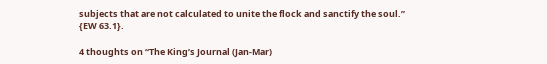subjects that are not calculated to unite the flock and sanctify the soul.”  {EW 63.1}.

4 thoughts on “The King’s Journal (Jan-Mar)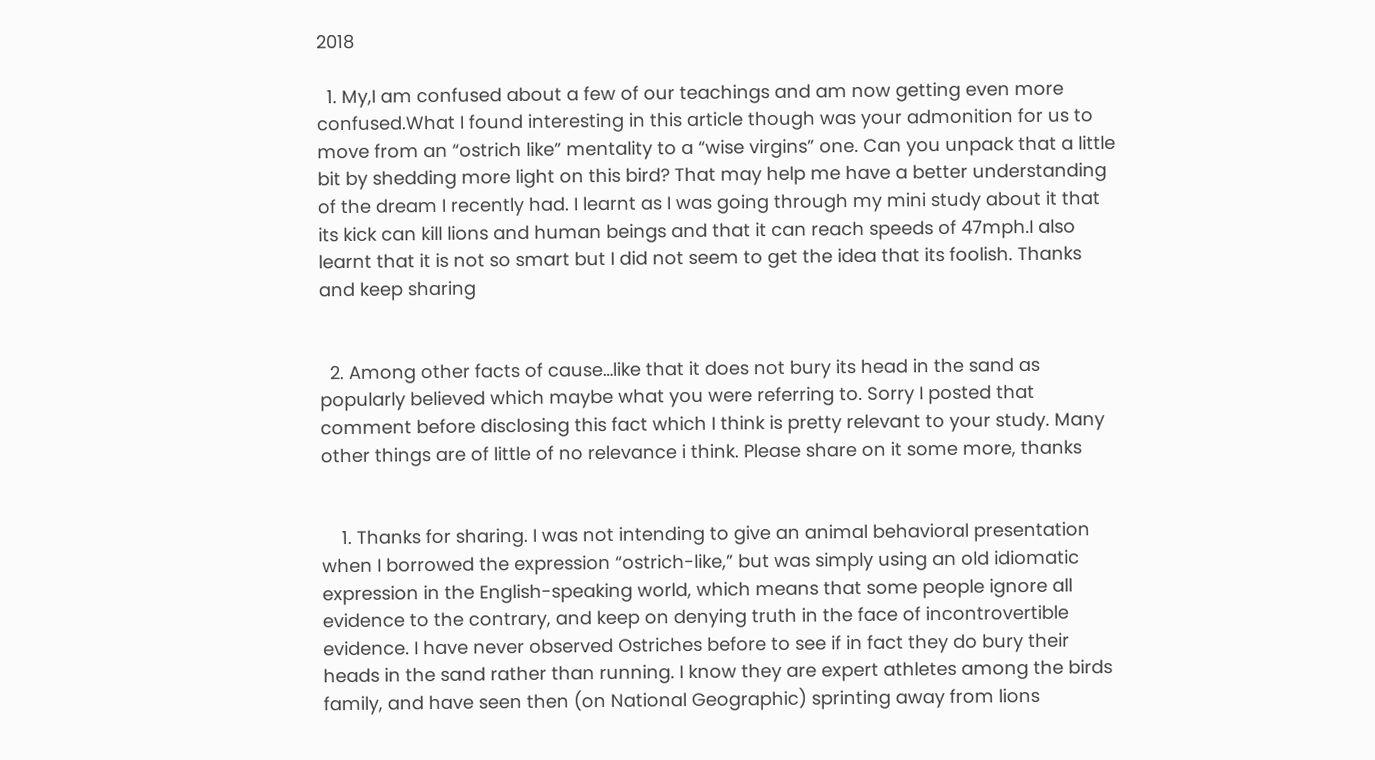2018

  1. My,I am confused about a few of our teachings and am now getting even more confused.What I found interesting in this article though was your admonition for us to move from an “ostrich like” mentality to a “wise virgins” one. Can you unpack that a little bit by shedding more light on this bird? That may help me have a better understanding of the dream I recently had. I learnt as I was going through my mini study about it that its kick can kill lions and human beings and that it can reach speeds of 47mph.I also learnt that it is not so smart but I did not seem to get the idea that its foolish. Thanks and keep sharing


  2. Among other facts of cause…like that it does not bury its head in the sand as popularly believed which maybe what you were referring to. Sorry I posted that comment before disclosing this fact which I think is pretty relevant to your study. Many other things are of little of no relevance i think. Please share on it some more, thanks


    1. Thanks for sharing. I was not intending to give an animal behavioral presentation when I borrowed the expression “ostrich-like,” but was simply using an old idiomatic expression in the English-speaking world, which means that some people ignore all evidence to the contrary, and keep on denying truth in the face of incontrovertible evidence. I have never observed Ostriches before to see if in fact they do bury their heads in the sand rather than running. I know they are expert athletes among the birds family, and have seen then (on National Geographic) sprinting away from lions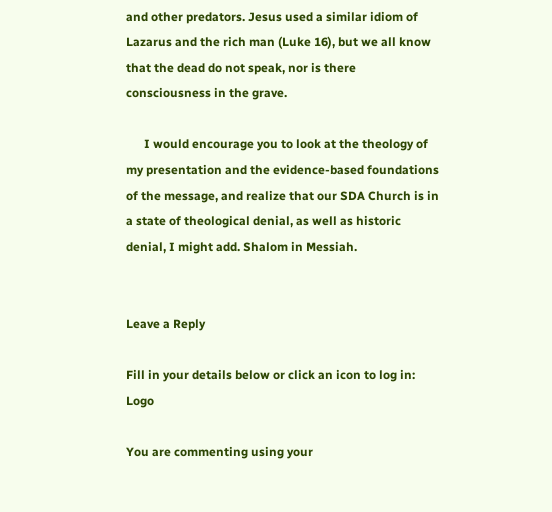and other predators. Jesus used a similar idiom of Lazarus and the rich man (Luke 16), but we all know that the dead do not speak, nor is there consciousness in the grave.

      I would encourage you to look at the theology of my presentation and the evidence-based foundations of the message, and realize that our SDA Church is in a state of theological denial, as well as historic denial, I might add. Shalom in Messiah.


Leave a Reply

Fill in your details below or click an icon to log in: Logo

You are commenting using your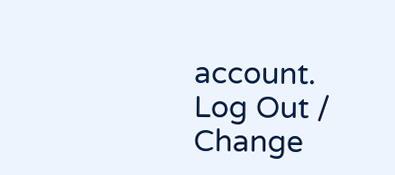account. Log Out /  Change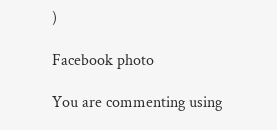)

Facebook photo

You are commenting using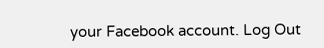your Facebook account. Log Out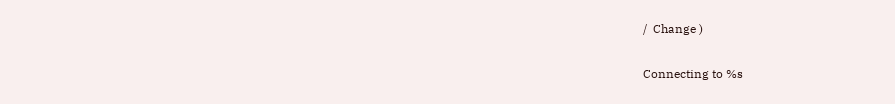/  Change )

Connecting to %s